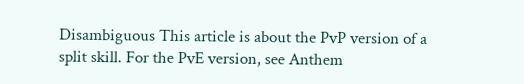Disambiguous This article is about the PvP version of a split skill. For the PvE version, see Anthem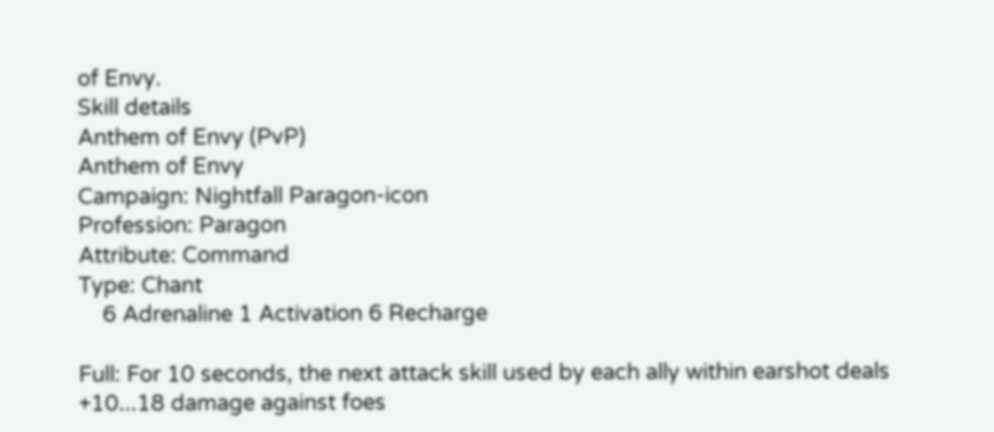of Envy.
Skill details
Anthem of Envy (PvP)
Anthem of Envy
Campaign: Nightfall Paragon-icon
Profession: Paragon
Attribute: Command
Type: Chant
    6 Adrenaline 1 Activation 6 Recharge

Full: For 10 seconds, the next attack skill used by each ally within earshot deals +10...18 damage against foes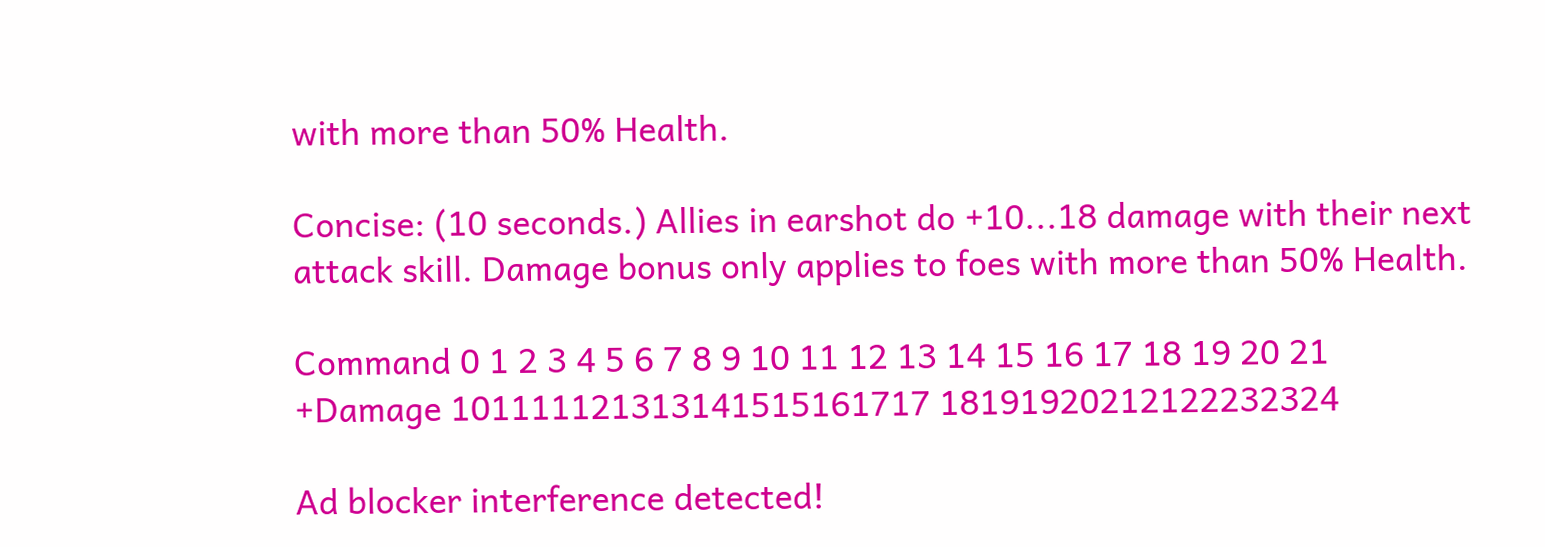with more than 50% Health.

Concise: (10 seconds.) Allies in earshot do +10...18 damage with their next attack skill. Damage bonus only applies to foes with more than 50% Health.

Command 0 1 2 3 4 5 6 7 8 9 10 11 12 13 14 15 16 17 18 19 20 21
+Damage 101111121313141515161717 18191920212122232324

Ad blocker interference detected!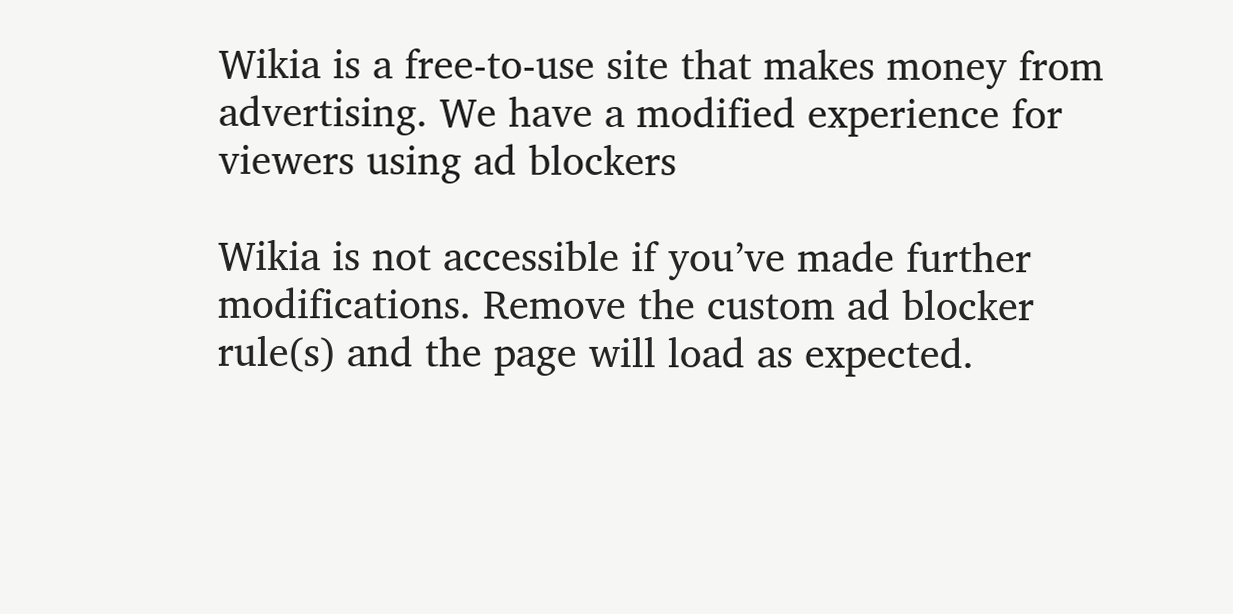Wikia is a free-to-use site that makes money from advertising. We have a modified experience for viewers using ad blockers

Wikia is not accessible if you’ve made further modifications. Remove the custom ad blocker rule(s) and the page will load as expected.